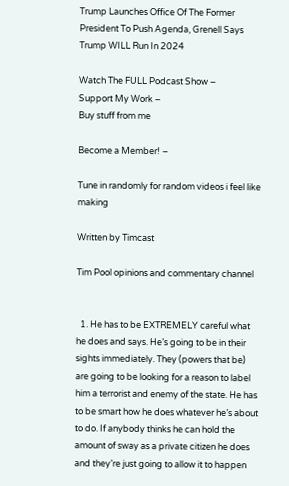Trump Launches Office Of The Former President To Push Agenda, Grenell Says Trump WILL Run In 2024

Watch The FULL Podcast Show –
Support My Work –
Buy stuff from me

Become a Member! –

Tune in randomly for random videos i feel like making

Written by Timcast

Tim Pool opinions and commentary channel


  1. He has to be EXTREMELY careful what he does and says. He’s going to be in their sights immediately. They (powers that be) are going to be looking for a reason to label him a terrorist and enemy of the state. He has to be smart how he does whatever he’s about to do. If anybody thinks he can hold the amount of sway as a private citizen he does and they’re just going to allow it to happen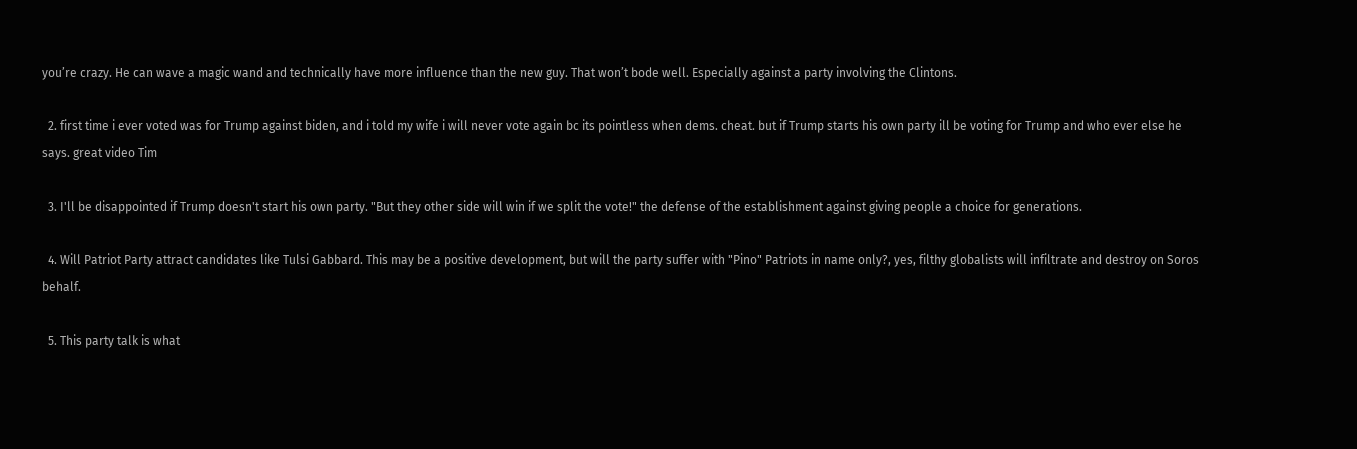you’re crazy. He can wave a magic wand and technically have more influence than the new guy. That won’t bode well. Especially against a party involving the Clintons.

  2. first time i ever voted was for Trump against biden, and i told my wife i will never vote again bc its pointless when dems. cheat. but if Trump starts his own party ill be voting for Trump and who ever else he says. great video Tim

  3. I'll be disappointed if Trump doesn't start his own party. "But they other side will win if we split the vote!" the defense of the establishment against giving people a choice for generations.

  4. Will Patriot Party attract candidates like Tulsi Gabbard. This may be a positive development, but will the party suffer with "Pino" Patriots in name only?, yes, filthy globalists will infiltrate and destroy on Soros behalf.

  5. This party talk is what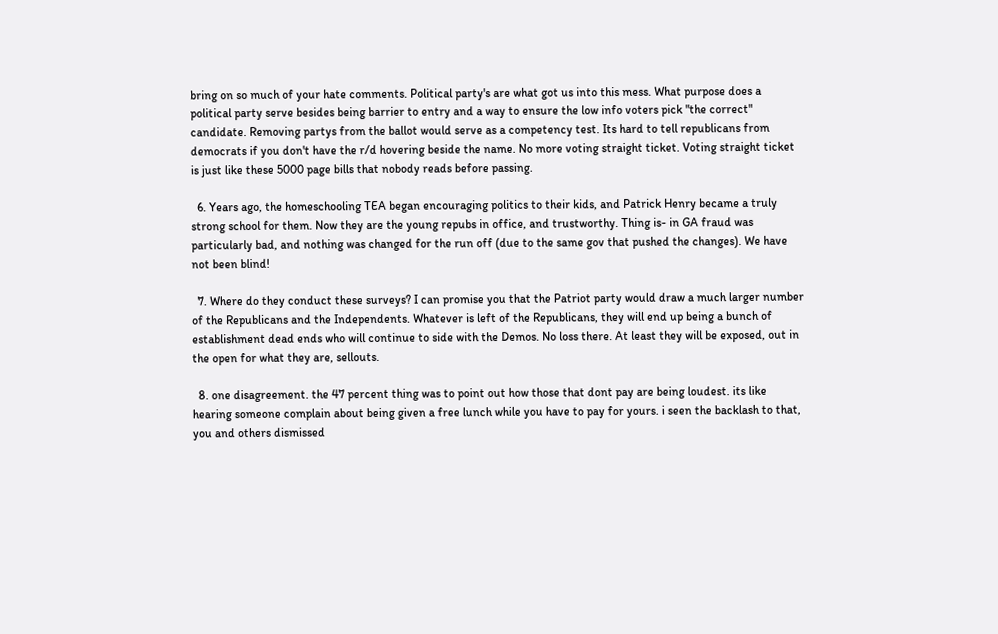bring on so much of your hate comments. Political party's are what got us into this mess. What purpose does a political party serve besides being barrier to entry and a way to ensure the low info voters pick "the correct" candidate. Removing partys from the ballot would serve as a competency test. Its hard to tell republicans from democrats if you don't have the r/d hovering beside the name. No more voting straight ticket. Voting straight ticket is just like these 5000 page bills that nobody reads before passing.

  6. Years ago, the homeschooling TEA began encouraging politics to their kids, and Patrick Henry became a truly strong school for them. Now they are the young repubs in office, and trustworthy. Thing is- in GA fraud was particularly bad, and nothing was changed for the run off (due to the same gov that pushed the changes). We have not been blind!

  7. Where do they conduct these surveys? I can promise you that the Patriot party would draw a much larger number of the Republicans and the Independents. Whatever is left of the Republicans, they will end up being a bunch of establishment dead ends who will continue to side with the Demos. No loss there. At least they will be exposed, out in the open for what they are, sellouts.

  8. one disagreement. the 47 percent thing was to point out how those that dont pay are being loudest. its like hearing someone complain about being given a free lunch while you have to pay for yours. i seen the backlash to that, you and others dismissed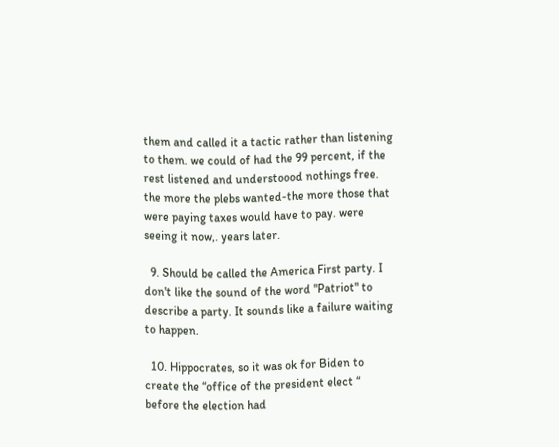them and called it a tactic rather than listening to them. we could of had the 99 percent, if the rest listened and understoood nothings free. the more the plebs wanted-the more those that were paying taxes would have to pay. were seeing it now,. years later.

  9. Should be called the America First party. I don't like the sound of the word "Patriot" to describe a party. It sounds like a failure waiting to happen.

  10. Hippocrates, so it was ok for Biden to create the “office of the president elect “ before the election had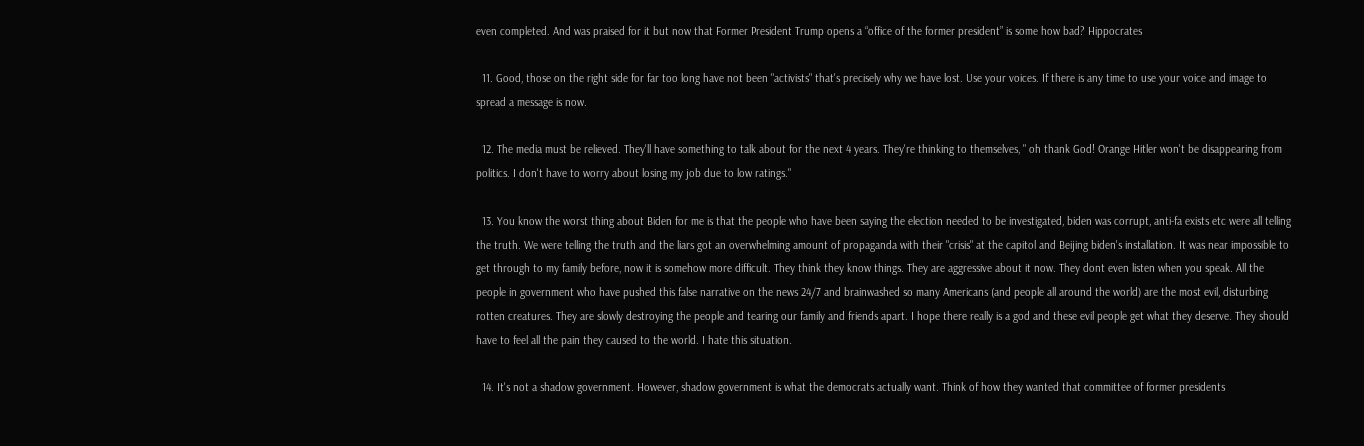even completed. And was praised for it but now that Former President Trump opens a “office of the former president” is some how bad? Hippocrates

  11. Good, those on the right side for far too long have not been "activists" that's precisely why we have lost. Use your voices. If there is any time to use your voice and image to spread a message is now.

  12. The media must be relieved. They'll have something to talk about for the next 4 years. They're thinking to themselves, " oh thank God! Orange Hitler won't be disappearing from politics. I don't have to worry about losing my job due to low ratings."

  13. You know the worst thing about Biden for me is that the people who have been saying the election needed to be investigated, biden was corrupt, anti-fa exists etc were all telling the truth. We were telling the truth and the liars got an overwhelming amount of propaganda with their "crisis" at the capitol and Beijing biden's installation. It was near impossible to get through to my family before, now it is somehow more difficult. They think they know things. They are aggressive about it now. They dont even listen when you speak. All the people in government who have pushed this false narrative on the news 24/7 and brainwashed so many Americans (and people all around the world) are the most evil, disturbing rotten creatures. They are slowly destroying the people and tearing our family and friends apart. I hope there really is a god and these evil people get what they deserve. They should have to feel all the pain they caused to the world. I hate this situation.

  14. It's not a shadow government. However, shadow government is what the democrats actually want. Think of how they wanted that committee of former presidents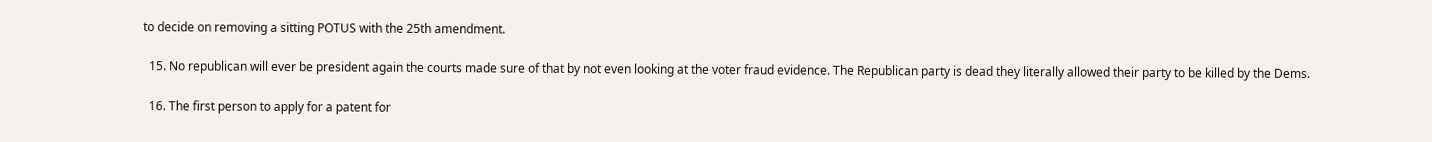to decide on removing a sitting POTUS with the 25th amendment.

  15. No republican will ever be president again the courts made sure of that by not even looking at the voter fraud evidence. The Republican party is dead they literally allowed their party to be killed by the Dems.

  16. The first person to apply for a patent for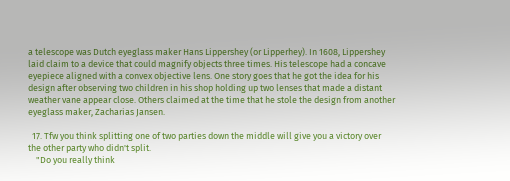a telescope was Dutch eyeglass maker Hans Lippershey (or Lipperhey). In 1608, Lippershey laid claim to a device that could magnify objects three times. His telescope had a concave eyepiece aligned with a convex objective lens. One story goes that he got the idea for his design after observing two children in his shop holding up two lenses that made a distant weather vane appear close. Others claimed at the time that he stole the design from another eyeglass maker, Zacharias Jansen.

  17. Tfw you think splitting one of two parties down the middle will give you a victory over the other party who didn't split.
    "Do you really think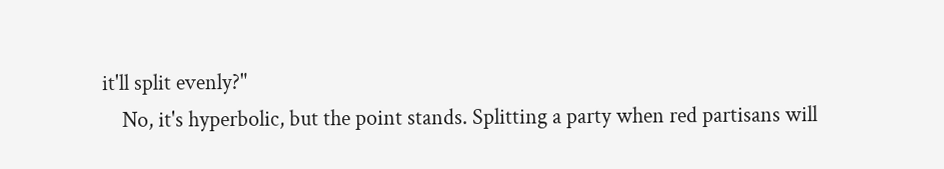it'll split evenly?"
    No, it's hyperbolic, but the point stands. Splitting a party when red partisans will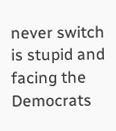never switch is stupid and facing the Democrats